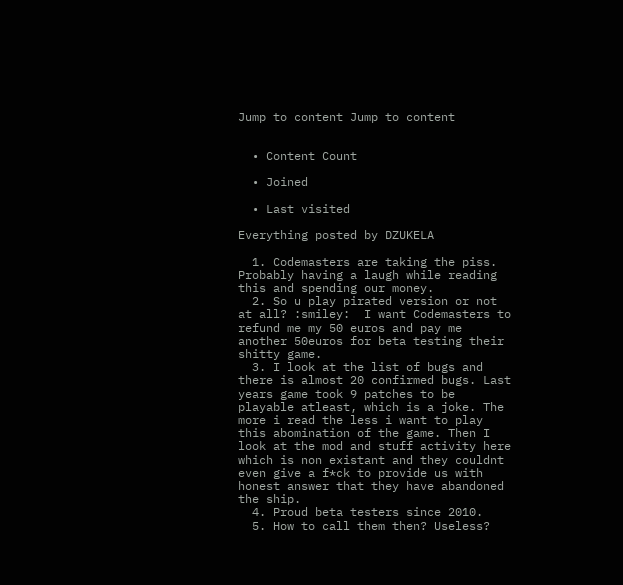Jump to content Jump to content


  • Content Count

  • Joined

  • Last visited

Everything posted by DZUKELA

  1. Codemasters are taking the piss. Probably having a laugh while reading this and spending our money.
  2. So u play pirated version or not at all? :smiley:  I want Codemasters to refund me my 50 euros and pay me another 50euros for beta testing their shitty game.
  3. I look at the list of bugs and there is almost 20 confirmed bugs. Last years game took 9 patches to be playable atleast, which is a joke. The more i read the less i want to play this abomination of the game. Then I look at the mod and stuff activity here which is non existant and they couldnt even give a f*ck to provide us with honest answer that they have abandoned the ship.
  4. Proud beta testers since 2010.
  5. How to call them then? Useless?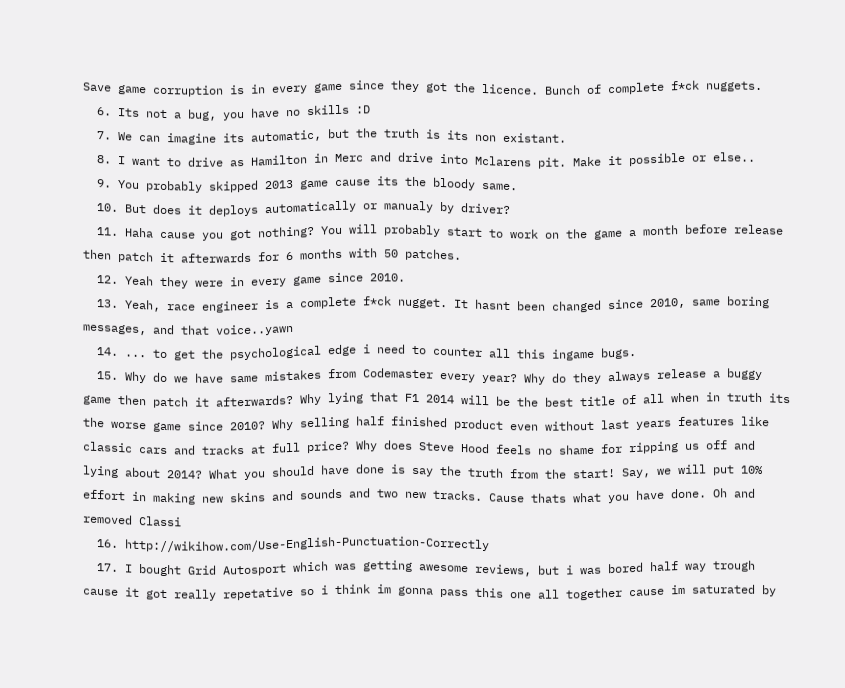Save game corruption is in every game since they got the licence. Bunch of complete f*ck nuggets.
  6. Its not a bug, you have no skills :D
  7. We can imagine its automatic, but the truth is its non existant.
  8. I want to drive as Hamilton in Merc and drive into Mclarens pit. Make it possible or else..
  9. You probably skipped 2013 game cause its the bloody same.
  10. But does it deploys automatically or manualy by driver?
  11. Haha cause you got nothing? You will probably start to work on the game a month before release then patch it afterwards for 6 months with 50 patches.
  12. Yeah they were in every game since 2010.
  13. Yeah, race engineer is a complete f*ck nugget. It hasnt been changed since 2010, same boring messages, and that voice..yawn
  14. ... to get the psychological edge i need to counter all this ingame bugs.
  15. Why do we have same mistakes from Codemaster every year? Why do they always release a buggy game then patch it afterwards? Why lying that F1 2014 will be the best title of all when in truth its the worse game since 2010? Why selling half finished product even without last years features like classic cars and tracks at full price? Why does Steve Hood feels no shame for ripping us off and lying about 2014? What you should have done is say the truth from the start! Say, we will put 10% effort in making new skins and sounds and two new tracks. Cause thats what you have done. Oh and removed Classi
  16. http://wikihow.com/Use-English-Punctuation-Correctly
  17. I bought Grid Autosport which was getting awesome reviews, but i was bored half way trough cause it got really repetative so i think im gonna pass this one all together cause im saturated by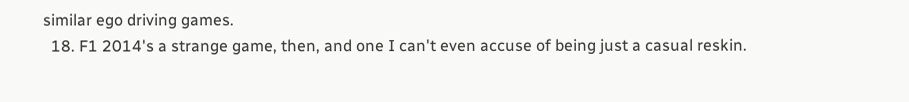similar ego driving games.
  18. F1 2014's a strange game, then, and one I can't even accuse of being just a casual reskin.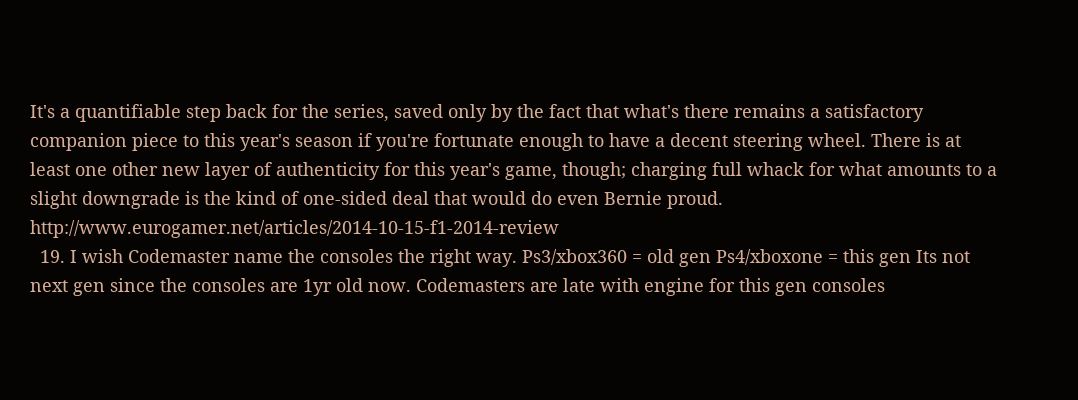It's a quantifiable step back for the series, saved only by the fact that what's there remains a satisfactory companion piece to this year's season if you're fortunate enough to have a decent steering wheel. There is at least one other new layer of authenticity for this year's game, though; charging full whack for what amounts to a slight downgrade is the kind of one-sided deal that would do even Bernie proud. http://www.eurogamer.net/articles/2014-10-15-f1-2014-review
  19. I wish Codemaster name the consoles the right way. Ps3/xbox360 = old gen Ps4/xboxone = this gen Its not next gen since the consoles are 1yr old now. Codemasters are late with engine for this gen consoles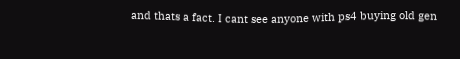and thats a fact. I cant see anyone with ps4 buying old gen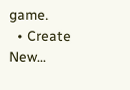game.
  • Create New...